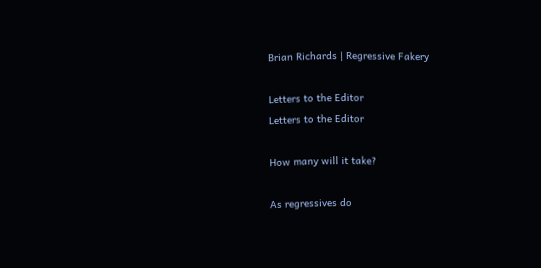Brian Richards | Regressive Fakery

Letters to the Editor
Letters to the Editor

How many will it take?

As regressives do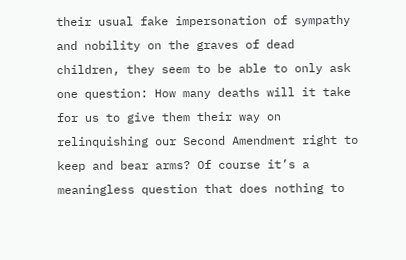their usual fake impersonation of sympathy and nobility on the graves of dead children, they seem to be able to only ask one question: How many deaths will it take for us to give them their way on relinquishing our Second Amendment right to keep and bear arms? Of course it’s a meaningless question that does nothing to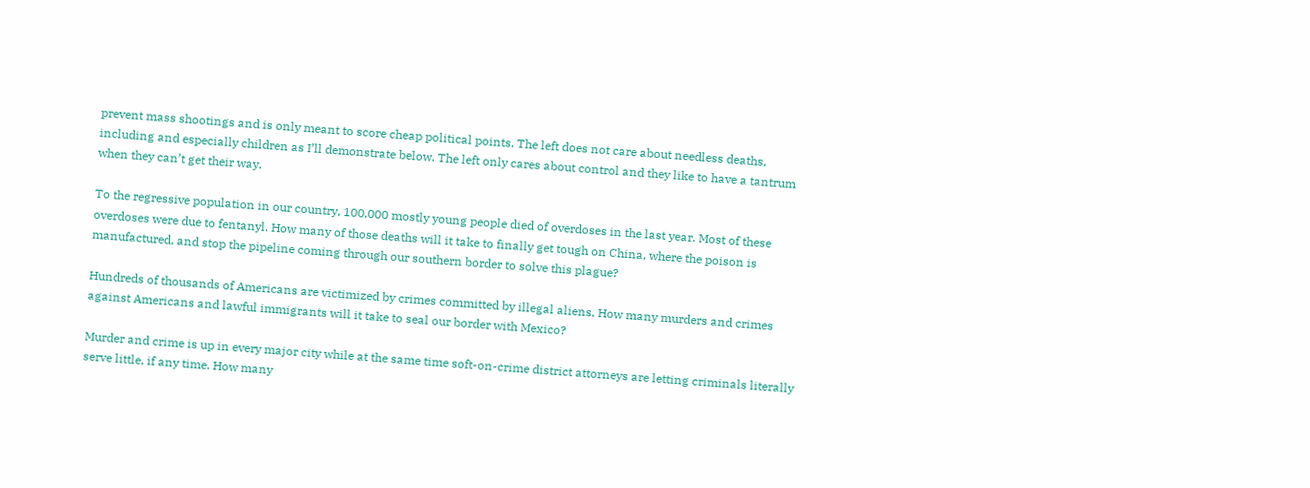prevent mass shootings and is only meant to score cheap political points. The left does not care about needless deaths, including and especially children as I’ll demonstrate below. The left only cares about control and they like to have a tantrum when they can’t get their way.

To the regressive population in our country, 100,000 mostly young people died of overdoses in the last year. Most of these overdoses were due to fentanyl. How many of those deaths will it take to finally get tough on China, where the poison is manufactured, and stop the pipeline coming through our southern border to solve this plague?

Hundreds of thousands of Americans are victimized by crimes committed by illegal aliens. How many murders and crimes against Americans and lawful immigrants will it take to seal our border with Mexico?

Murder and crime is up in every major city while at the same time soft-on-crime district attorneys are letting criminals literally serve little, if any time. How many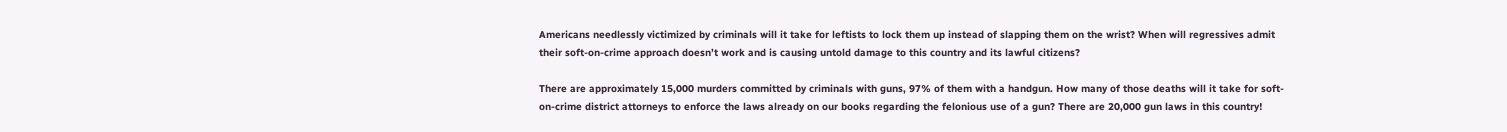Americans needlessly victimized by criminals will it take for leftists to lock them up instead of slapping them on the wrist? When will regressives admit their soft-on-crime approach doesn’t work and is causing untold damage to this country and its lawful citizens?

There are approximately 15,000 murders committed by criminals with guns, 97% of them with a handgun. How many of those deaths will it take for soft-on-crime district attorneys to enforce the laws already on our books regarding the felonious use of a gun? There are 20,000 gun laws in this country!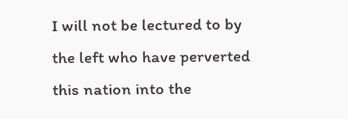I will not be lectured to by the left who have perverted this nation into the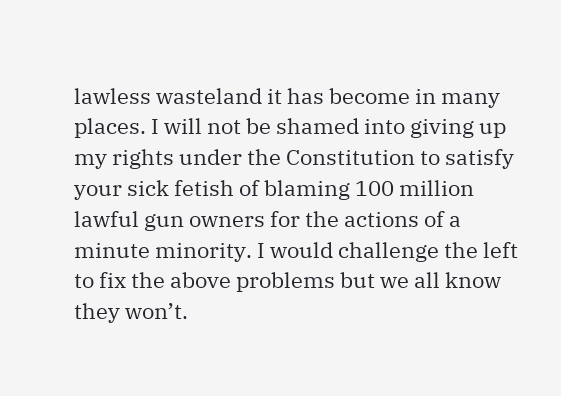lawless wasteland it has become in many places. I will not be shamed into giving up my rights under the Constitution to satisfy your sick fetish of blaming 100 million lawful gun owners for the actions of a minute minority. I would challenge the left to fix the above problems but we all know they won’t.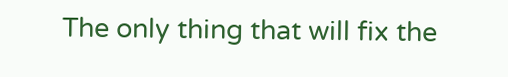The only thing that will fix the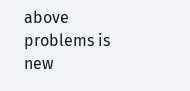above problems is new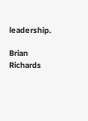leadership.

Brian Richards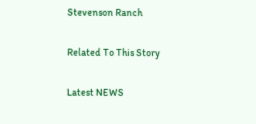Stevenson Ranch

Related To This Story

Latest NEWS